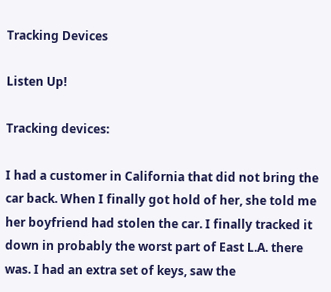Tracking Devices

Listen Up!

Tracking devices:

I had a customer in California that did not bring the car back. When I finally got hold of her, she told me her boyfriend had stolen the car. I finally tracked it down in probably the worst part of East L.A. there was. I had an extra set of keys, saw the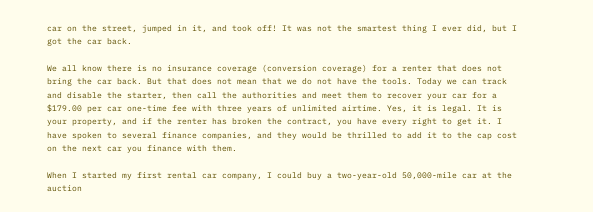car on the street, jumped in it, and took off! It was not the smartest thing I ever did, but I got the car back.

We all know there is no insurance coverage (conversion coverage) for a renter that does not bring the car back. But that does not mean that we do not have the tools. Today we can track and disable the starter, then call the authorities and meet them to recover your car for a $179.00 per car one-time fee with three years of unlimited airtime. Yes, it is legal. It is your property, and if the renter has broken the contract, you have every right to get it. I have spoken to several finance companies, and they would be thrilled to add it to the cap cost on the next car you finance with them.

When I started my first rental car company, I could buy a two-year-old 50,000-mile car at the auction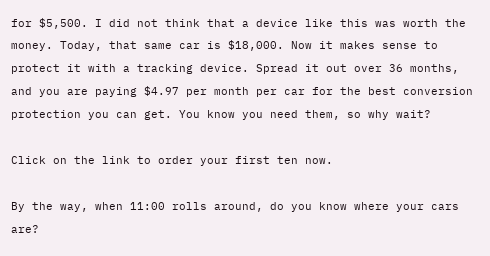for $5,500. I did not think that a device like this was worth the money. Today, that same car is $18,000. Now it makes sense to protect it with a tracking device. Spread it out over 36 months, and you are paying $4.97 per month per car for the best conversion protection you can get. You know you need them, so why wait?

Click on the link to order your first ten now.

By the way, when 11:00 rolls around, do you know where your cars are?